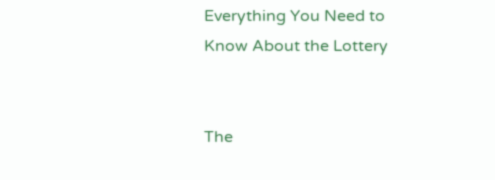Everything You Need to Know About the Lottery


The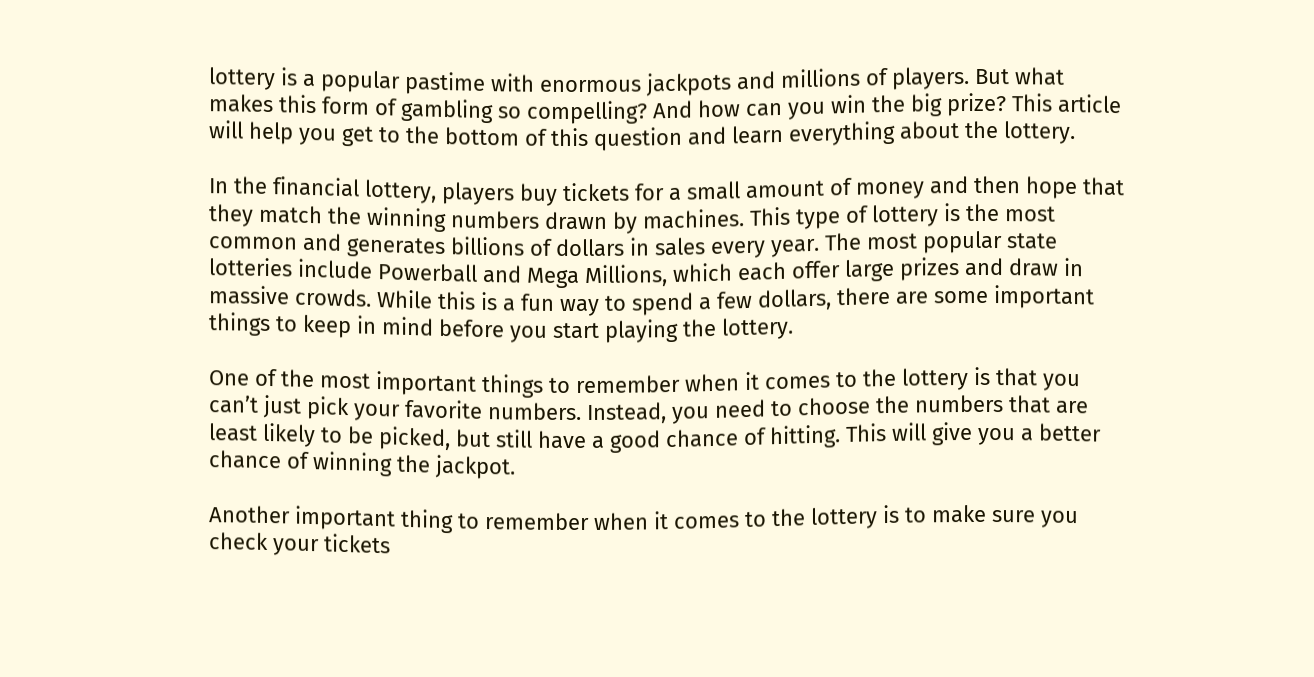lottery is a popular pastime with enormous jackpots and millions of players. But what makes this form of gambling so compelling? And how can you win the big prize? This article will help you get to the bottom of this question and learn everything about the lottery.

In the financial lottery, players buy tickets for a small amount of money and then hope that they match the winning numbers drawn by machines. This type of lottery is the most common and generates billions of dollars in sales every year. The most popular state lotteries include Powerball and Mega Millions, which each offer large prizes and draw in massive crowds. While this is a fun way to spend a few dollars, there are some important things to keep in mind before you start playing the lottery.

One of the most important things to remember when it comes to the lottery is that you can’t just pick your favorite numbers. Instead, you need to choose the numbers that are least likely to be picked, but still have a good chance of hitting. This will give you a better chance of winning the jackpot.

Another important thing to remember when it comes to the lottery is to make sure you check your tickets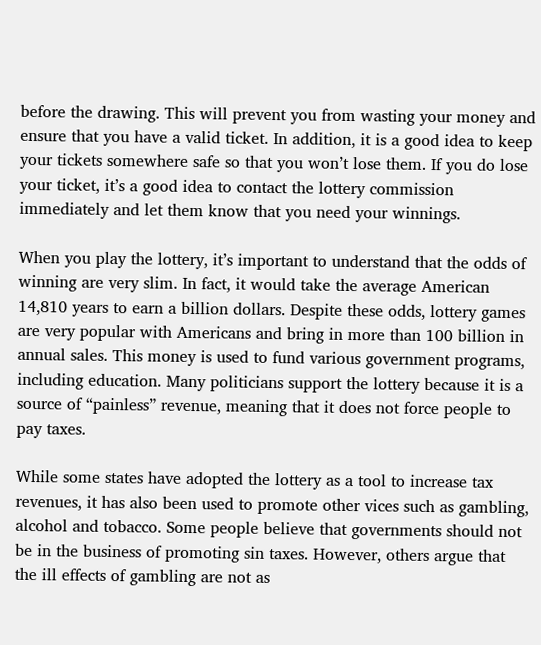before the drawing. This will prevent you from wasting your money and ensure that you have a valid ticket. In addition, it is a good idea to keep your tickets somewhere safe so that you won’t lose them. If you do lose your ticket, it’s a good idea to contact the lottery commission immediately and let them know that you need your winnings.

When you play the lottery, it’s important to understand that the odds of winning are very slim. In fact, it would take the average American 14,810 years to earn a billion dollars. Despite these odds, lottery games are very popular with Americans and bring in more than 100 billion in annual sales. This money is used to fund various government programs, including education. Many politicians support the lottery because it is a source of “painless” revenue, meaning that it does not force people to pay taxes.

While some states have adopted the lottery as a tool to increase tax revenues, it has also been used to promote other vices such as gambling, alcohol and tobacco. Some people believe that governments should not be in the business of promoting sin taxes. However, others argue that the ill effects of gambling are not as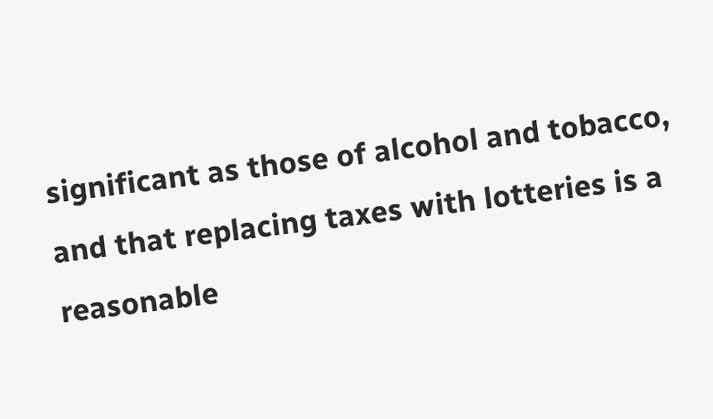significant as those of alcohol and tobacco, and that replacing taxes with lotteries is a reasonable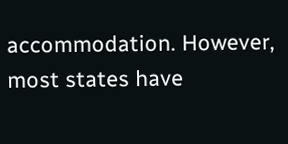accommodation. However, most states have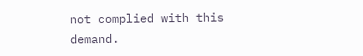not complied with this demand.